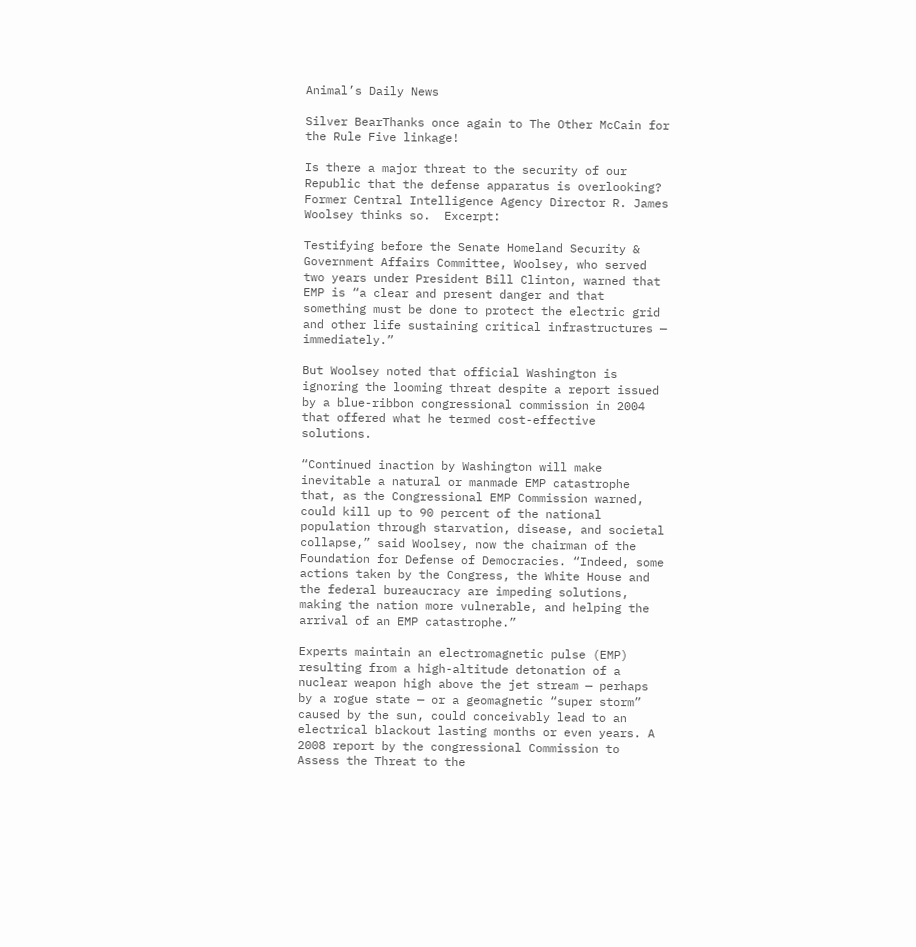Animal’s Daily News

Silver BearThanks once again to The Other McCain for the Rule Five linkage!

Is there a major threat to the security of our Republic that the defense apparatus is overlooking?  Former Central Intelligence Agency Director R. James Woolsey thinks so.  Excerpt:

Testifying before the Senate Homeland Security & Government Affairs Committee, Woolsey, who served two years under President Bill Clinton, warned that EMP is “a clear and present danger and that something must be done to protect the electric grid and other life sustaining critical infrastructures — immediately.”

But Woolsey noted that official Washington is ignoring the looming threat despite a report issued by a blue-ribbon congressional commission in 2004 that offered what he termed cost-effective solutions.

“Continued inaction by Washington will make inevitable a natural or manmade EMP catastrophe that, as the Congressional EMP Commission warned, could kill up to 90 percent of the national population through starvation, disease, and societal collapse,” said Woolsey, now the chairman of the Foundation for Defense of Democracies. “Indeed, some actions taken by the Congress, the White House and the federal bureaucracy are impeding solutions, making the nation more vulnerable, and helping the arrival of an EMP catastrophe.”

Experts maintain an electromagnetic pulse (EMP) resulting from a high-altitude detonation of a nuclear weapon high above the jet stream — perhaps by a rogue state — or a geomagnetic “super storm” caused by the sun, could conceivably lead to an electrical blackout lasting months or even years. A 2008 report by the congressional Commission to Assess the Threat to the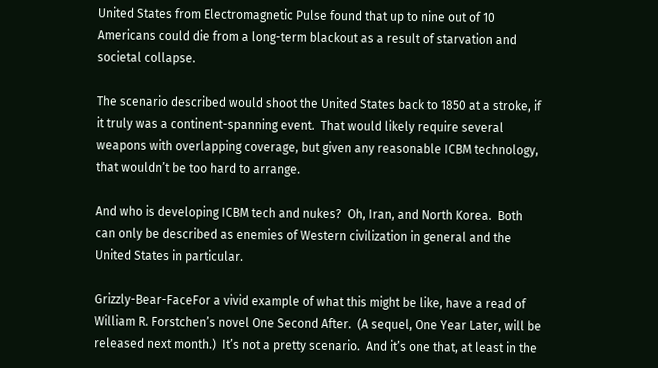United States from Electromagnetic Pulse found that up to nine out of 10 Americans could die from a long-term blackout as a result of starvation and societal collapse.

The scenario described would shoot the United States back to 1850 at a stroke, if it truly was a continent-spanning event.  That would likely require several weapons with overlapping coverage, but given any reasonable ICBM technology, that wouldn’t be too hard to arrange.

And who is developing ICBM tech and nukes?  Oh, Iran, and North Korea.  Both can only be described as enemies of Western civilization in general and the United States in particular.

Grizzly-Bear-FaceFor a vivid example of what this might be like, have a read of William R. Forstchen’s novel One Second After.  (A sequel, One Year Later, will be released next month.)  It’s not a pretty scenario.  And it’s one that, at least in the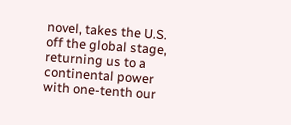novel, takes the U.S. off the global stage, returning us to a continental power with one-tenth our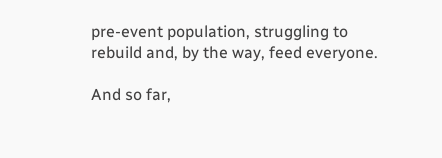pre-event population, struggling to rebuild and, by the way, feed everyone.

And so far,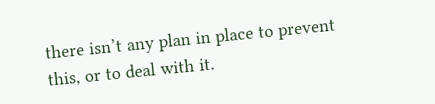there isn’t any plan in place to prevent this, or to deal with it.